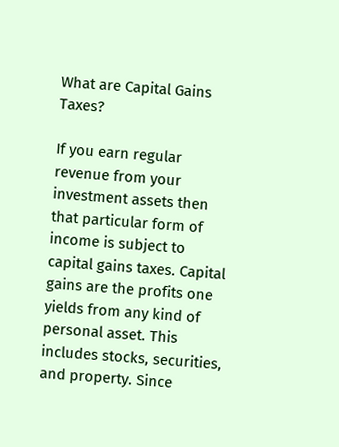What are Capital Gains Taxes?

If you earn regular revenue from your investment assets then that particular form of income is subject to capital gains taxes. Capital gains are the profits one yields from any kind of personal asset. This includes stocks, securities, and property. Since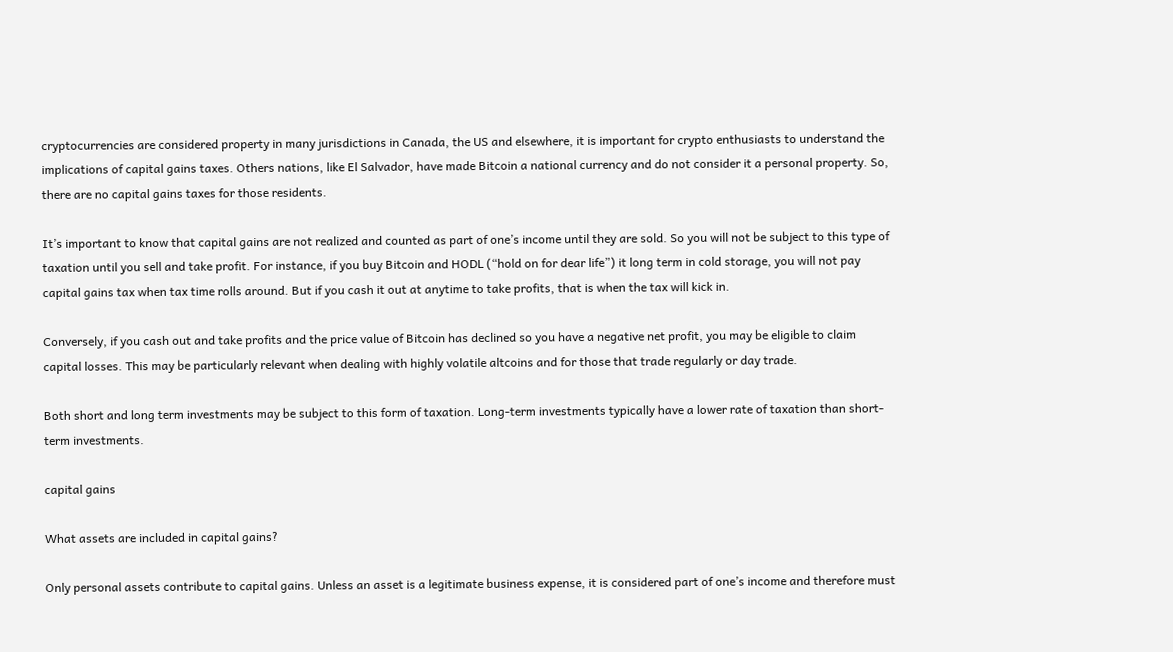cryptocurrencies are considered property in many jurisdictions in Canada, the US and elsewhere, it is important for crypto enthusiasts to understand the implications of capital gains taxes. Others nations, like El Salvador, have made Bitcoin a national currency and do not consider it a personal property. So, there are no capital gains taxes for those residents.

It’s important to know that capital gains are not realized and counted as part of one’s income until they are sold. So you will not be subject to this type of taxation until you sell and take profit. For instance, if you buy Bitcoin and HODL (“hold on for dear life”) it long term in cold storage, you will not pay capital gains tax when tax time rolls around. But if you cash it out at anytime to take profits, that is when the tax will kick in.

Conversely, if you cash out and take profits and the price value of Bitcoin has declined so you have a negative net profit, you may be eligible to claim capital losses. This may be particularly relevant when dealing with highly volatile altcoins and for those that trade regularly or day trade.

Both short and long term investments may be subject to this form of taxation. Long-term investments typically have a lower rate of taxation than short-term investments.

capital gains

What assets are included in capital gains?

Only personal assets contribute to capital gains. Unless an asset is a legitimate business expense, it is considered part of one’s income and therefore must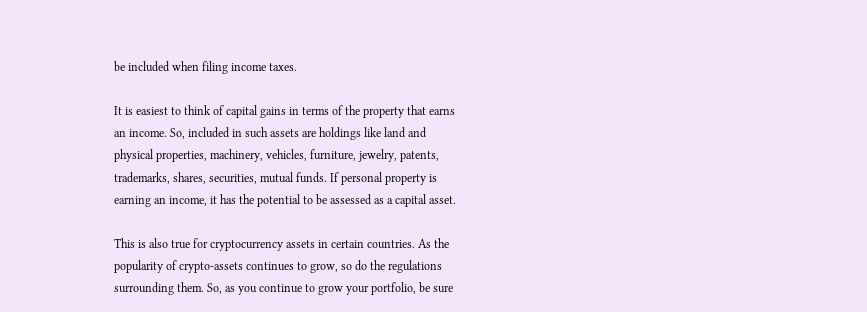be included when filing income taxes.

It is easiest to think of capital gains in terms of the property that earns an income. So, included in such assets are holdings like land and physical properties, machinery, vehicles, furniture, jewelry, patents, trademarks, shares, securities, mutual funds. If personal property is earning an income, it has the potential to be assessed as a capital asset.

This is also true for cryptocurrency assets in certain countries. As the popularity of crypto-assets continues to grow, so do the regulations surrounding them. So, as you continue to grow your portfolio, be sure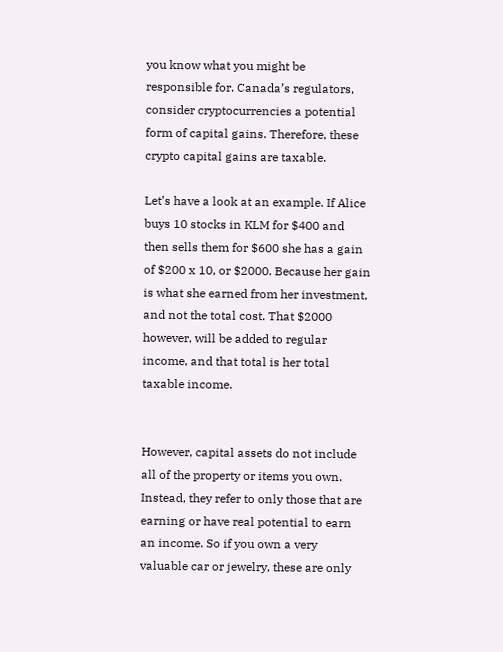you know what you might be responsible for. Canada’s regulators, consider cryptocurrencies a potential form of capital gains. Therefore, these crypto capital gains are taxable.

Let’s have a look at an example. If Alice buys 10 stocks in KLM for $400 and then sells them for $600 she has a gain of $200 x 10, or $2000. Because her gain is what she earned from her investment, and not the total cost. That $2000 however, will be added to regular income, and that total is her total taxable income.


However, capital assets do not include all of the property or items you own. Instead, they refer to only those that are earning or have real potential to earn an income. So if you own a very valuable car or jewelry, these are only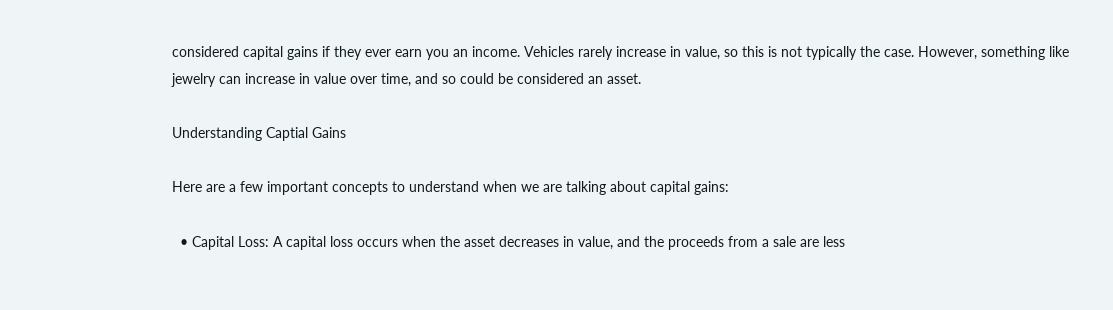considered capital gains if they ever earn you an income. Vehicles rarely increase in value, so this is not typically the case. However, something like jewelry can increase in value over time, and so could be considered an asset.

Understanding Captial Gains

Here are a few important concepts to understand when we are talking about capital gains:

  • Capital Loss: A capital loss occurs when the asset decreases in value, and the proceeds from a sale are less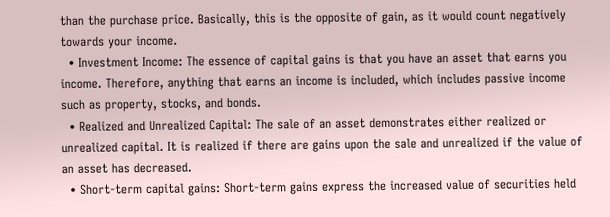than the purchase price. Basically, this is the opposite of gain, as it would count negatively towards your income.
  • Investment Income: The essence of capital gains is that you have an asset that earns you income. Therefore, anything that earns an income is included, which includes passive income such as property, stocks, and bonds.
  • Realized and Unrealized Capital: The sale of an asset demonstrates either realized or unrealized capital. It is realized if there are gains upon the sale and unrealized if the value of an asset has decreased.
  • Short-term capital gains: Short-term gains express the increased value of securities held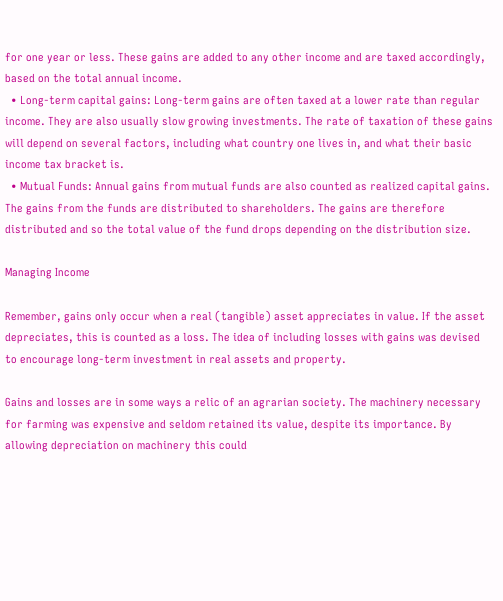for one year or less. These gains are added to any other income and are taxed accordingly, based on the total annual income.
  • Long-term capital gains: Long-term gains are often taxed at a lower rate than regular income. They are also usually slow growing investments. The rate of taxation of these gains will depend on several factors, including what country one lives in, and what their basic income tax bracket is.
  • Mutual Funds: Annual gains from mutual funds are also counted as realized capital gains. The gains from the funds are distributed to shareholders. The gains are therefore distributed and so the total value of the fund drops depending on the distribution size.

Managing Income

Remember, gains only occur when a real (tangible) asset appreciates in value. If the asset depreciates, this is counted as a loss. The idea of including losses with gains was devised to encourage long-term investment in real assets and property.

Gains and losses are in some ways a relic of an agrarian society. The machinery necessary for farming was expensive and seldom retained its value, despite its importance. By allowing depreciation on machinery this could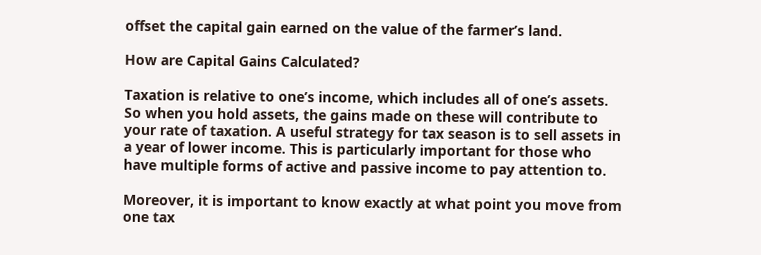offset the capital gain earned on the value of the farmer’s land.

How are Capital Gains Calculated?

Taxation is relative to one’s income, which includes all of one’s assets. So when you hold assets, the gains made on these will contribute to your rate of taxation. A useful strategy for tax season is to sell assets in a year of lower income. This is particularly important for those who have multiple forms of active and passive income to pay attention to.

Moreover, it is important to know exactly at what point you move from one tax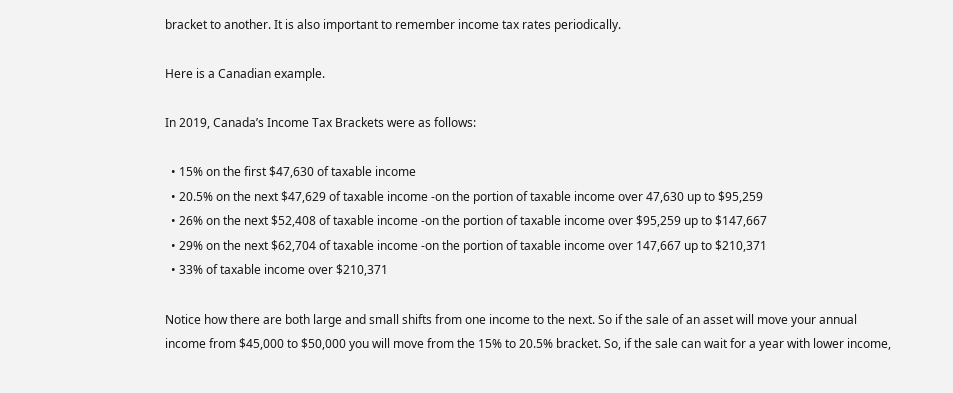bracket to another. It is also important to remember income tax rates periodically.

Here is a Canadian example.

In 2019, Canada’s Income Tax Brackets were as follows:

  • 15% on the first $47,630 of taxable income
  • 20.5% on the next $47,629 of taxable income -on the portion of taxable income over 47,630 up to $95,259
  • 26% on the next $52,408 of taxable income -on the portion of taxable income over $95,259 up to $147,667
  • 29% on the next $62,704 of taxable income -on the portion of taxable income over 147,667 up to $210,371
  • 33% of taxable income over $210,371

Notice how there are both large and small shifts from one income to the next. So if the sale of an asset will move your annual income from $45,000 to $50,000 you will move from the 15% to 20.5% bracket. So, if the sale can wait for a year with lower income,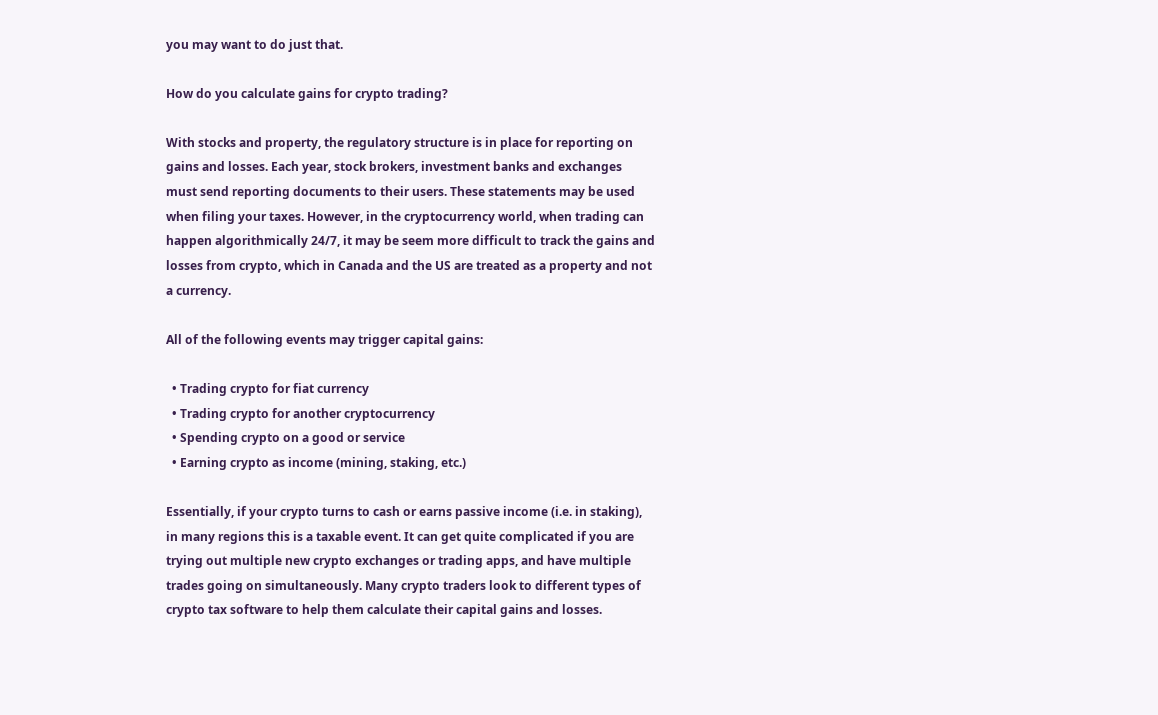you may want to do just that.

How do you calculate gains for crypto trading?

With stocks and property, the regulatory structure is in place for reporting on gains and losses. Each year, stock brokers, investment banks and exchanges must send reporting documents to their users. These statements may be used when filing your taxes. However, in the cryptocurrency world, when trading can happen algorithmically 24/7, it may be seem more difficult to track the gains and losses from crypto, which in Canada and the US are treated as a property and not a currency.

All of the following events may trigger capital gains:

  • Trading crypto for fiat currency
  • Trading crypto for another cryptocurrency
  • Spending crypto on a good or service
  • Earning crypto as income (mining, staking, etc.)

Essentially, if your crypto turns to cash or earns passive income (i.e. in staking), in many regions this is a taxable event. It can get quite complicated if you are trying out multiple new crypto exchanges or trading apps, and have multiple trades going on simultaneously. Many crypto traders look to different types of crypto tax software to help them calculate their capital gains and losses.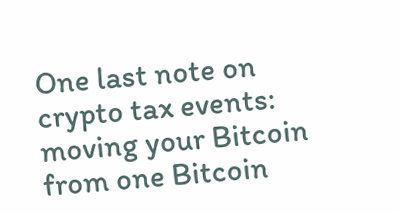One last note on crypto tax events: moving your Bitcoin from one Bitcoin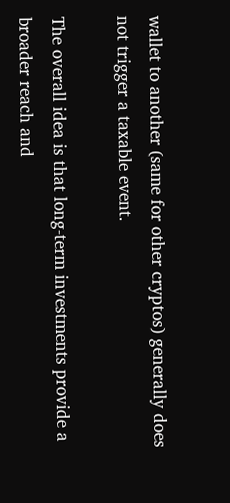wallet to another (same for other cryptos) generally does not trigger a taxable event.

The overall idea is that long-term investments provide a broader reach and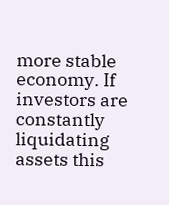more stable economy. If investors are constantly liquidating assets this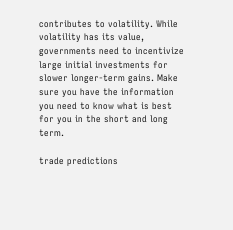contributes to volatility. While volatility has its value, governments need to incentivize large initial investments for slower longer-term gains. Make sure you have the information you need to know what is best for you in the short and long term.

trade predictions